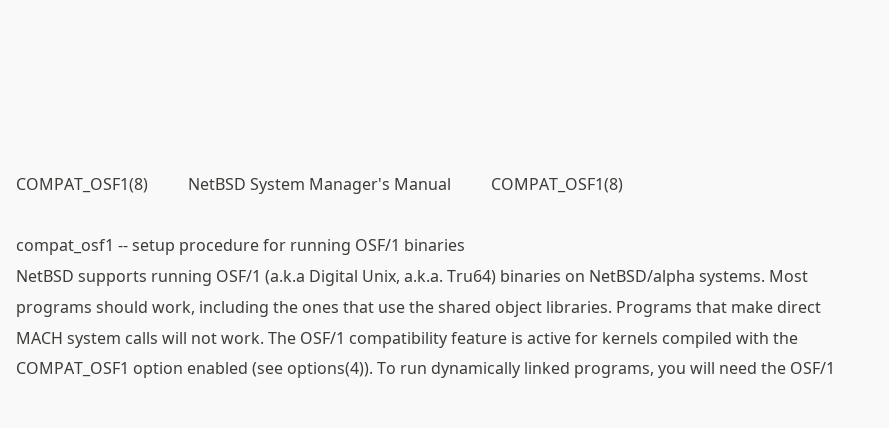COMPAT_OSF1(8)          NetBSD System Manager's Manual          COMPAT_OSF1(8)

compat_osf1 -- setup procedure for running OSF/1 binaries
NetBSD supports running OSF/1 (a.k.a Digital Unix, a.k.a. Tru64) binaries on NetBSD/alpha systems. Most programs should work, including the ones that use the shared object libraries. Programs that make direct MACH system calls will not work. The OSF/1 compatibility feature is active for kernels compiled with the COMPAT_OSF1 option enabled (see options(4)). To run dynamically linked programs, you will need the OSF/1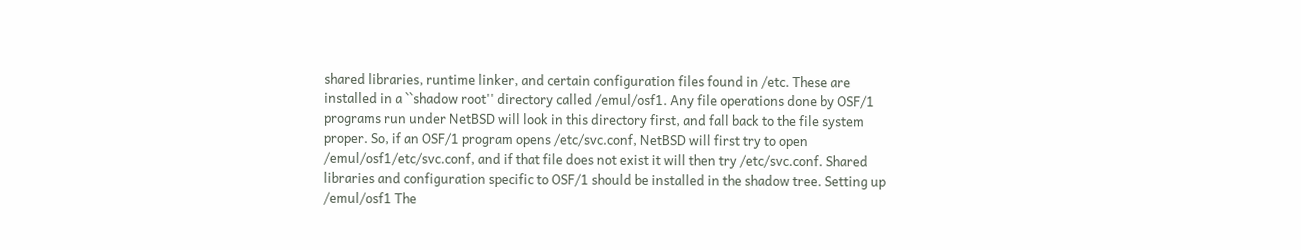shared libraries, runtime linker, and certain configuration files found in /etc. These are installed in a ``shadow root'' directory called /emul/osf1. Any file operations done by OSF/1 programs run under NetBSD will look in this directory first, and fall back to the file system proper. So, if an OSF/1 program opens /etc/svc.conf, NetBSD will first try to open /emul/osf1/etc/svc.conf, and if that file does not exist it will then try /etc/svc.conf. Shared libraries and configuration specific to OSF/1 should be installed in the shadow tree. Setting up /emul/osf1 The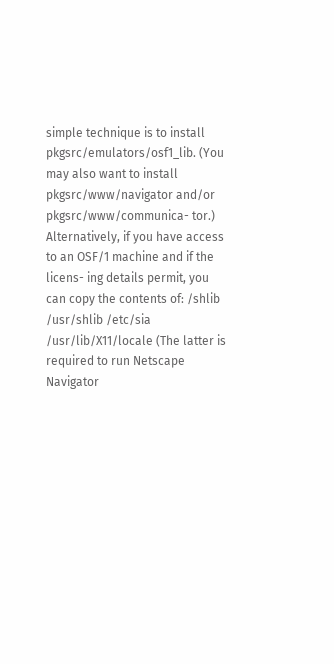simple technique is to install pkgsrc/emulators/osf1_lib. (You may also want to install pkgsrc/www/navigator and/or pkgsrc/www/communica- tor.) Alternatively, if you have access to an OSF/1 machine and if the licens- ing details permit, you can copy the contents of: /shlib /usr/shlib /etc/sia /usr/lib/X11/locale (The latter is required to run Netscape Navigator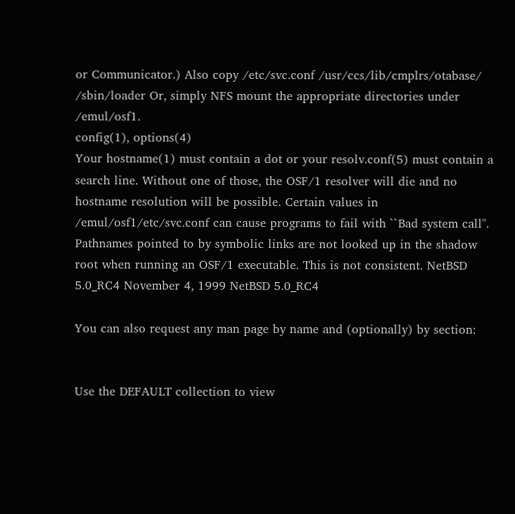or Communicator.) Also copy /etc/svc.conf /usr/ccs/lib/cmplrs/otabase/ /sbin/loader Or, simply NFS mount the appropriate directories under /emul/osf1.
config(1), options(4)
Your hostname(1) must contain a dot or your resolv.conf(5) must contain a search line. Without one of those, the OSF/1 resolver will die and no hostname resolution will be possible. Certain values in /emul/osf1/etc/svc.conf can cause programs to fail with ``Bad system call''. Pathnames pointed to by symbolic links are not looked up in the shadow root when running an OSF/1 executable. This is not consistent. NetBSD 5.0_RC4 November 4, 1999 NetBSD 5.0_RC4

You can also request any man page by name and (optionally) by section:


Use the DEFAULT collection to view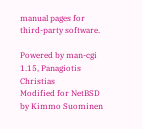manual pages for third-party software.

Powered by man-cgi 1.15, Panagiotis Christias
Modified for NetBSD by Kimmo Suominen